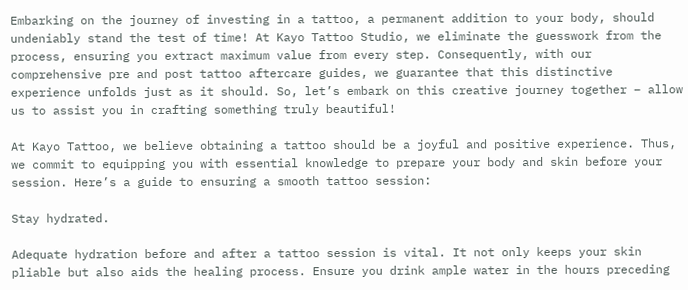Embarking on the journey of investing in a tattoo, a permanent addition to your body, should undeniably stand the test of time! At Kayo Tattoo Studio, we eliminate the guesswork from the process, ensuring you extract maximum value from every step. Consequently, with our comprehensive pre and post tattoo aftercare guides, we guarantee that this distinctive experience unfolds just as it should. So, let’s embark on this creative journey together – allow us to assist you in crafting something truly beautiful!

At Kayo Tattoo, we believe obtaining a tattoo should be a joyful and positive experience. Thus, we commit to equipping you with essential knowledge to prepare your body and skin before your session. Here’s a guide to ensuring a smooth tattoo session:

Stay hydrated.

Adequate hydration before and after a tattoo session is vital. It not only keeps your skin pliable but also aids the healing process. Ensure you drink ample water in the hours preceding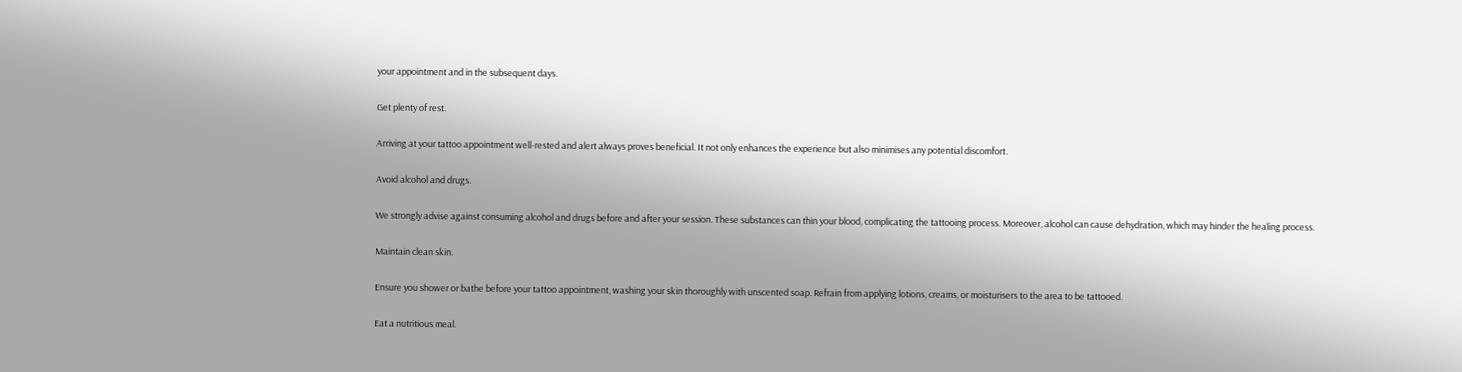your appointment and in the subsequent days.

Get plenty of rest.

Arriving at your tattoo appointment well-rested and alert always proves beneficial. It not only enhances the experience but also minimises any potential discomfort.

Avoid alcohol and drugs.

We strongly advise against consuming alcohol and drugs before and after your session. These substances can thin your blood, complicating the tattooing process. Moreover, alcohol can cause dehydration, which may hinder the healing process.

Maintain clean skin.

Ensure you shower or bathe before your tattoo appointment, washing your skin thoroughly with unscented soap. Refrain from applying lotions, creams, or moisturisers to the area to be tattooed.

Eat a nutritious meal.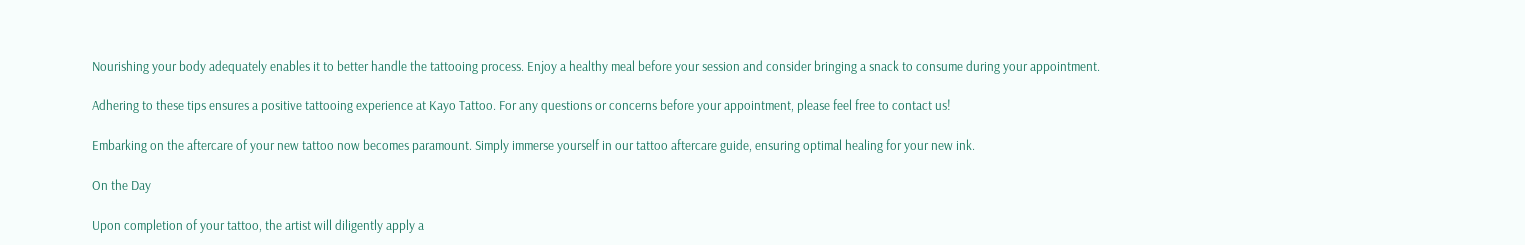Nourishing your body adequately enables it to better handle the tattooing process. Enjoy a healthy meal before your session and consider bringing a snack to consume during your appointment.

Adhering to these tips ensures a positive tattooing experience at Kayo Tattoo. For any questions or concerns before your appointment, please feel free to contact us!

Embarking on the aftercare of your new tattoo now becomes paramount. Simply immerse yourself in our tattoo aftercare guide, ensuring optimal healing for your new ink.

On the Day

Upon completion of your tattoo, the artist will diligently apply a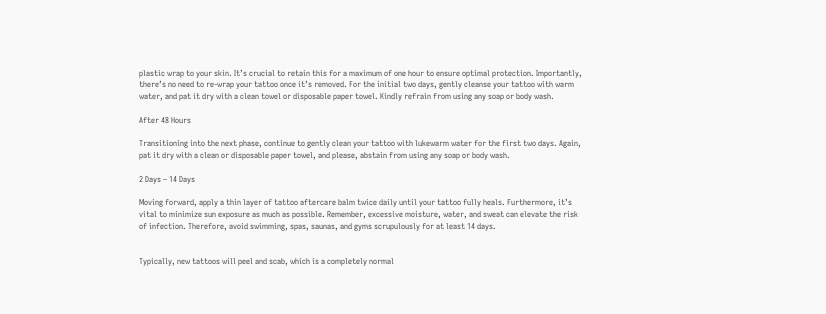plastic wrap to your skin. It’s crucial to retain this for a maximum of one hour to ensure optimal protection. Importantly, there’s no need to re-wrap your tattoo once it’s removed. For the initial two days, gently cleanse your tattoo with warm water, and pat it dry with a clean towel or disposable paper towel. Kindly refrain from using any soap or body wash.

After 48 Hours

Transitioning into the next phase, continue to gently clean your tattoo with lukewarm water for the first two days. Again, pat it dry with a clean or disposable paper towel, and please, abstain from using any soap or body wash.

2 Days – 14 Days

Moving forward, apply a thin layer of tattoo aftercare balm twice daily until your tattoo fully heals. Furthermore, it’s vital to minimize sun exposure as much as possible. Remember, excessive moisture, water, and sweat can elevate the risk of infection. Therefore, avoid swimming, spas, saunas, and gyms scrupulously for at least 14 days.


Typically, new tattoos will peel and scab, which is a completely normal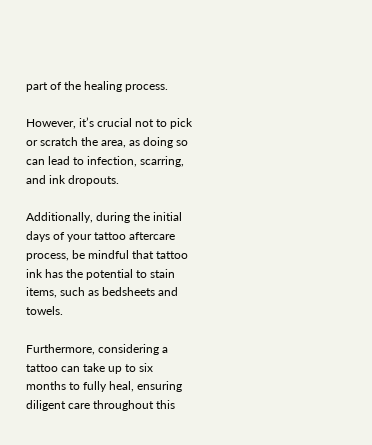part of the healing process.

However, it’s crucial not to pick or scratch the area, as doing so can lead to infection, scarring, and ink dropouts.

Additionally, during the initial days of your tattoo aftercare process, be mindful that tattoo ink has the potential to stain items, such as bedsheets and towels.

Furthermore, considering a tattoo can take up to six months to fully heal, ensuring diligent care throughout this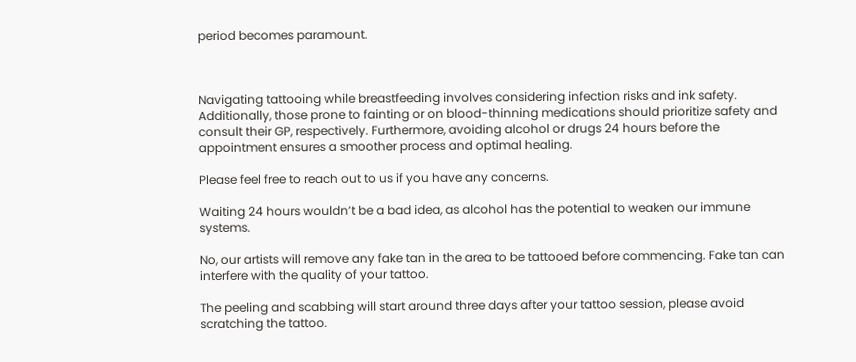period becomes paramount.



Navigating tattooing while breastfeeding involves considering infection risks and ink safety. Additionally, those prone to fainting or on blood-thinning medications should prioritize safety and consult their GP, respectively. Furthermore, avoiding alcohol or drugs 24 hours before the appointment ensures a smoother process and optimal healing.

Please feel free to reach out to us if you have any concerns.

Waiting 24 hours wouldn’t be a bad idea, as alcohol has the potential to weaken our immune systems.

No, our artists will remove any fake tan in the area to be tattooed before commencing. Fake tan can interfere with the quality of your tattoo.

The peeling and scabbing will start around three days after your tattoo session, please avoid scratching the tattoo.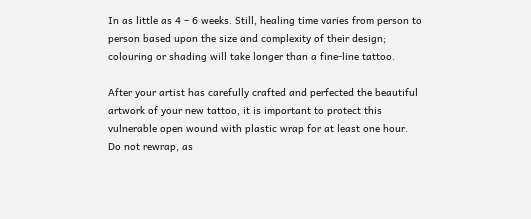In as little as 4 – 6 weeks. Still, healing time varies from person to person based upon the size and complexity of their design; colouring or shading will take longer than a fine-line tattoo.

After your artist has carefully crafted and perfected the beautiful artwork of your new tattoo, it is important to protect this vulnerable open wound with plastic wrap for at least one hour. Do not rewrap, as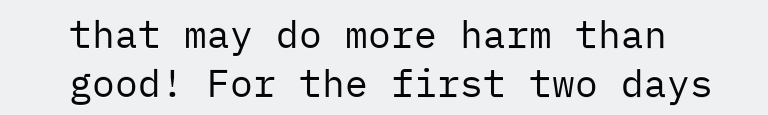that may do more harm than good! For the first two days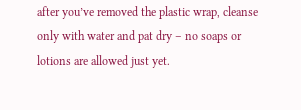after you’ve removed the plastic wrap, cleanse only with water and pat dry – no soaps or lotions are allowed just yet.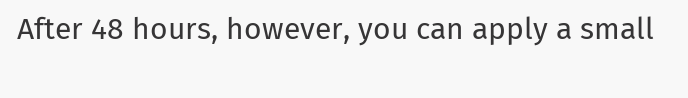After 48 hours, however, you can apply a small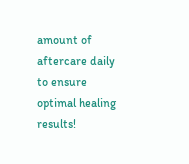amount of aftercare daily to ensure optimal healing results!